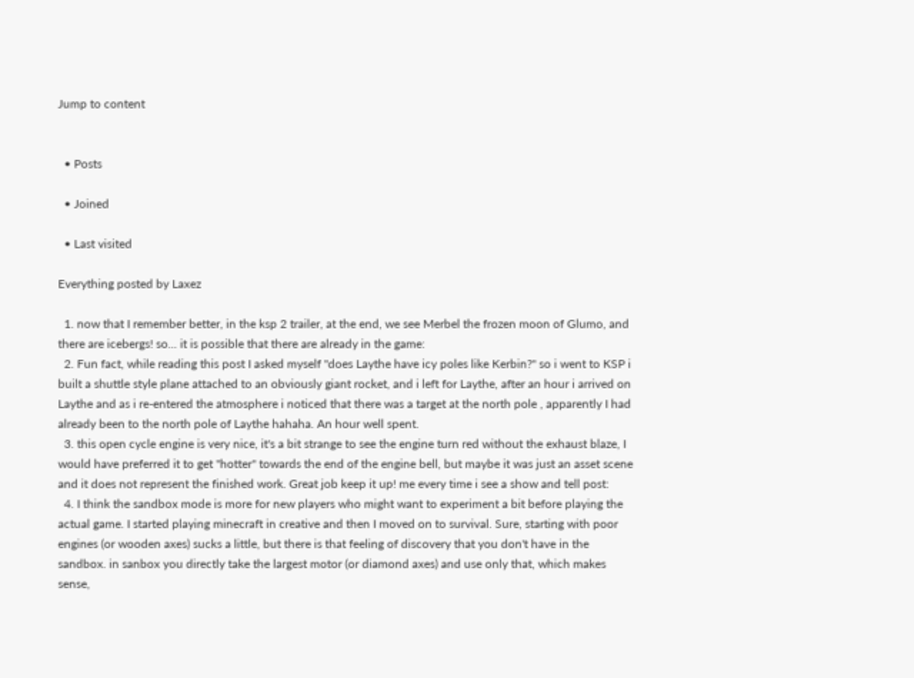Jump to content


  • Posts

  • Joined

  • Last visited

Everything posted by Laxez

  1. now that I remember better, in the ksp 2 trailer, at the end, we see Merbel the frozen moon of Glumo, and there are icebergs! so... it is possible that there are already in the game:
  2. Fun fact, while reading this post I asked myself "does Laythe have icy poles like Kerbin?" so i went to KSP i built a shuttle style plane attached to an obviously giant rocket, and i left for Laythe, after an hour i arrived on Laythe and as i re-entered the atmosphere i noticed that there was a target at the north pole , apparently I had already been to the north pole of Laythe hahaha. An hour well spent.
  3. this open cycle engine is very nice, it's a bit strange to see the engine turn red without the exhaust blaze, I would have preferred it to get "hotter" towards the end of the engine bell, but maybe it was just an asset scene and it does not represent the finished work. Great job keep it up! me every time i see a show and tell post:
  4. I think the sandbox mode is more for new players who might want to experiment a bit before playing the actual game. I started playing minecraft in creative and then I moved on to survival. Sure, starting with poor engines (or wooden axes) sucks a little, but there is that feeling of discovery that you don't have in the sandbox. in sanbox you directly take the largest motor (or diamond axes) and use only that, which makes sense,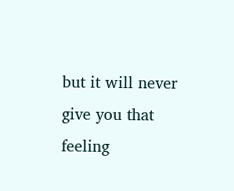but it will never give you that feeling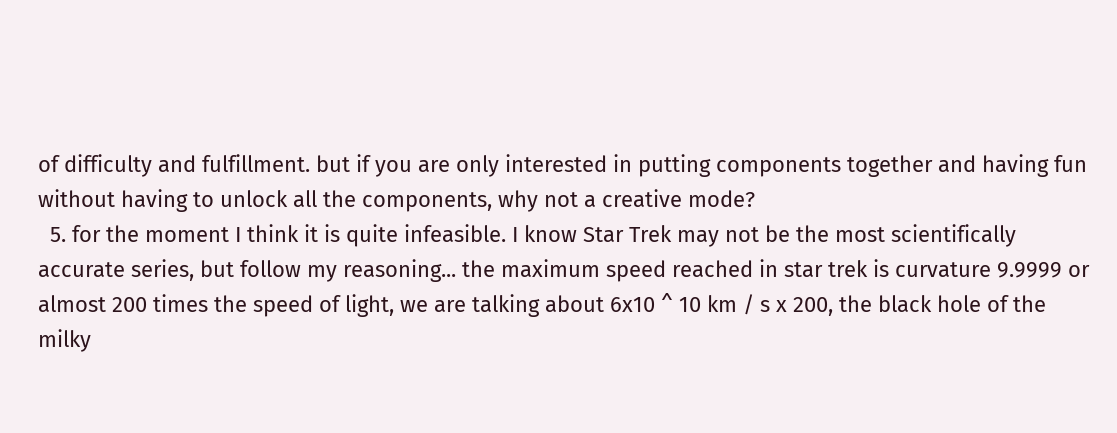of difficulty and fulfillment. but if you are only interested in putting components together and having fun without having to unlock all the components, why not a creative mode?
  5. for the moment I think it is quite infeasible. I know Star Trek may not be the most scientifically accurate series, but follow my reasoning... the maximum speed reached in star trek is curvature 9.9999 or almost 200 times the speed of light, we are talking about 6x10 ^ 10 km / s x 200, the black hole of the milky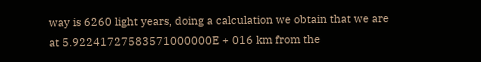way is 6260 light years, doing a calculation we obtain that we are at 5.92241727583571000000E + 016 km from the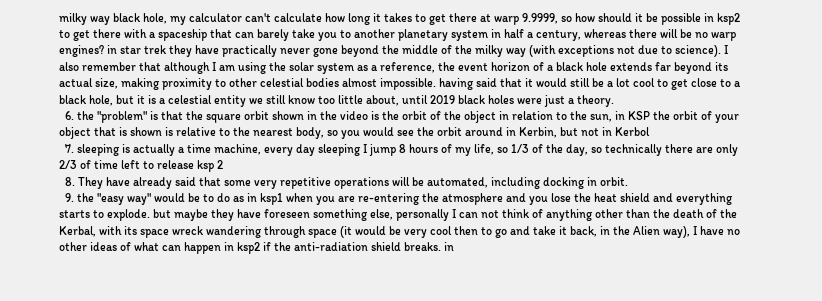milky way black hole, my calculator can't calculate how long it takes to get there at warp 9.9999, so how should it be possible in ksp2 to get there with a spaceship that can barely take you to another planetary system in half a century, whereas there will be no warp engines? in star trek they have practically never gone beyond the middle of the milky way (with exceptions not due to science). I also remember that although I am using the solar system as a reference, the event horizon of a black hole extends far beyond its actual size, making proximity to other celestial bodies almost impossible. having said that it would still be a lot cool to get close to a black hole, but it is a celestial entity we still know too little about, until 2019 black holes were just a theory.
  6. the "problem" is that the square orbit shown in the video is the orbit of the object in relation to the sun, in KSP the orbit of your object that is shown is relative to the nearest body, so you would see the orbit around in Kerbin, but not in Kerbol
  7. sleeping is actually a time machine, every day sleeping I jump 8 hours of my life, so 1/3 of the day, so technically there are only 2/3 of time left to release ksp 2
  8. They have already said that some very repetitive operations will be automated, including docking in orbit.
  9. the "easy way" would be to do as in ksp1 when you are re-entering the atmosphere and you lose the heat shield and everything starts to explode. but maybe they have foreseen something else, personally I can not think of anything other than the death of the Kerbal, with its space wreck wandering through space (it would be very cool then to go and take it back, in the Alien way), I have no other ideas of what can happen in ksp2 if the anti-radiation shield breaks. in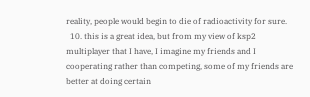reality, people would begin to die of radioactivity for sure.
  10. this is a great idea, but from my view of ksp2 multiplayer that I have, I imagine my friends and I cooperating rather than competing, some of my friends are better at doing certain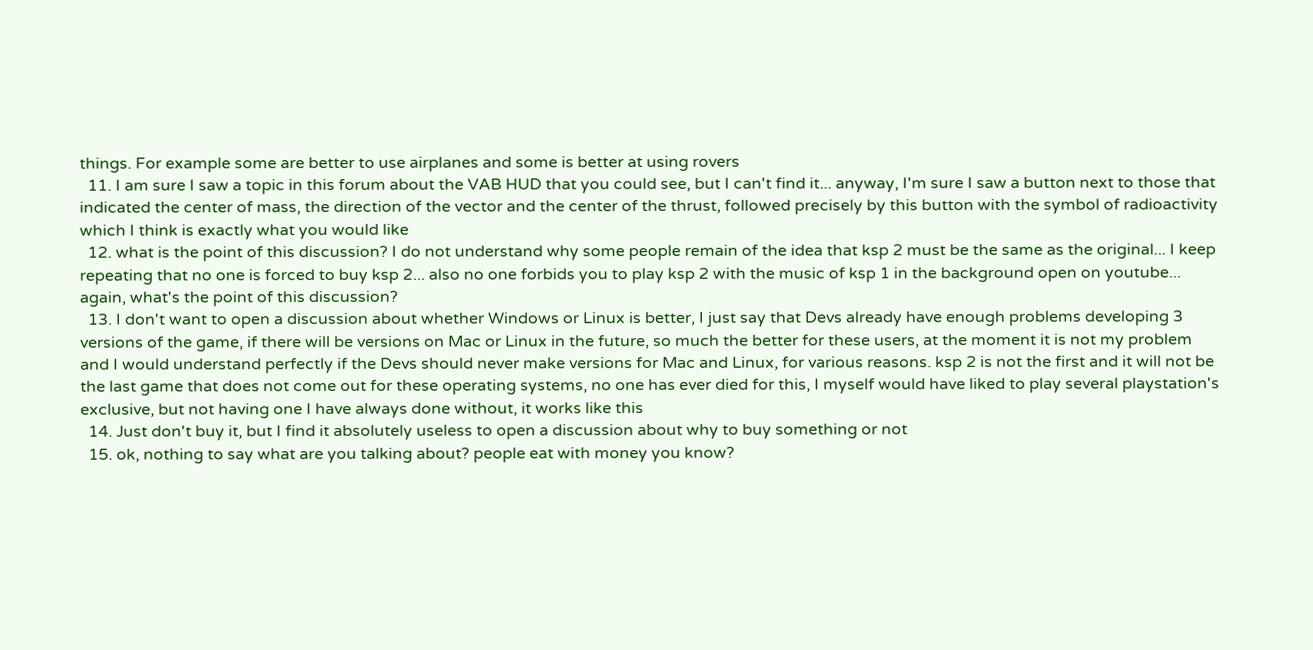things. For example some are better to use airplanes and some is better at using rovers
  11. I am sure I saw a topic in this forum about the VAB HUD that you could see, but I can't find it... anyway, I'm sure I saw a button next to those that indicated the center of mass, the direction of the vector and the center of the thrust, followed precisely by this button with the symbol of radioactivity which I think is exactly what you would like
  12. what is the point of this discussion? I do not understand why some people remain of the idea that ksp 2 must be the same as the original... I keep repeating that no one is forced to buy ksp 2... also no one forbids you to play ksp 2 with the music of ksp 1 in the background open on youtube... again, what's the point of this discussion?
  13. I don't want to open a discussion about whether Windows or Linux is better, I just say that Devs already have enough problems developing 3 versions of the game, if there will be versions on Mac or Linux in the future, so much the better for these users, at the moment it is not my problem and I would understand perfectly if the Devs should never make versions for Mac and Linux, for various reasons. ksp 2 is not the first and it will not be the last game that does not come out for these operating systems, no one has ever died for this, I myself would have liked to play several playstation's exclusive, but not having one I have always done without, it works like this
  14. Just don't buy it, but I find it absolutely useless to open a discussion about why to buy something or not
  15. ok, nothing to say what are you talking about? people eat with money you know?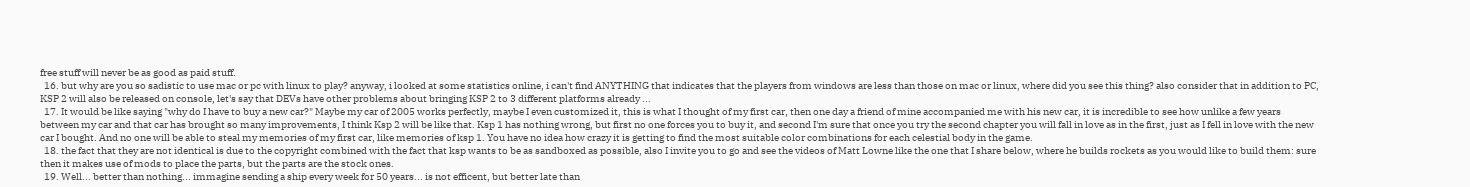free stuff will never be as good as paid stuff.
  16. but why are you so sadistic to use mac or pc with linux to play? anyway, i looked at some statistics online, i can't find ANYTHING that indicates that the players from windows are less than those on mac or linux, where did you see this thing? also consider that in addition to PC, KSP 2 will also be released on console, let's say that DEVs have other problems about bringing KSP 2 to 3 different platforms already ...
  17. It would be like saying "why do I have to buy a new car?" Maybe my car of 2005 works perfectly, maybe I even customized it, this is what I thought of my first car, then one day a friend of mine accompanied me with his new car, it is incredible to see how unlike a few years between my car and that car has brought so many improvements, I think Ksp 2 will be like that. Ksp 1 has nothing wrong, but first no one forces you to buy it, and second I'm sure that once you try the second chapter you will fall in love as in the first, just as I fell in love with the new car I bought. And no one will be able to steal my memories of my first car, like memories of ksp 1. You have no idea how crazy it is getting to find the most suitable color combinations for each celestial body in the game.
  18. the fact that they are not identical is due to the copyright combined with the fact that ksp wants to be as sandboxed as possible, also I invite you to go and see the videos of Matt Lowne like the one that I share below, where he builds rockets as you would like to build them: sure then it makes use of mods to place the parts, but the parts are the stock ones.
  19. Well... better than nothing... immagine sending a ship every week for 50 years... is not efficent, but better late than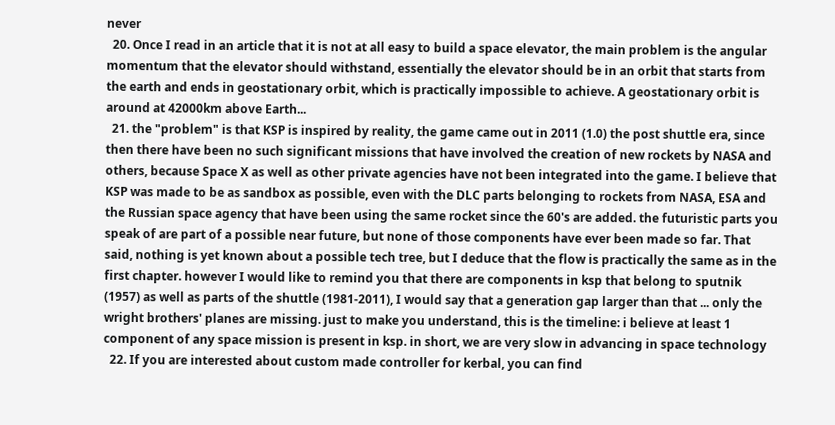never
  20. Once I read in an article that it is not at all easy to build a space elevator, the main problem is the angular momentum that the elevator should withstand, essentially the elevator should be in an orbit that starts from the earth and ends in geostationary orbit, which is practically impossible to achieve. A geostationary orbit is around at 42000km above Earth...
  21. the "problem" is that KSP is inspired by reality, the game came out in 2011 (1.0) the post shuttle era, since then there have been no such significant missions that have involved the creation of new rockets by NASA and others, because Space X as well as other private agencies have not been integrated into the game. I believe that KSP was made to be as sandbox as possible, even with the DLC parts belonging to rockets from NASA, ESA and the Russian space agency that have been using the same rocket since the 60's are added. the futuristic parts you speak of are part of a possible near future, but none of those components have ever been made so far. That said, nothing is yet known about a possible tech tree, but I deduce that the flow is practically the same as in the first chapter. however I would like to remind you that there are components in ksp that belong to sputnik (1957) as well as parts of the shuttle (1981-2011), I would say that a generation gap larger than that ... only the wright brothers' planes are missing. just to make you understand, this is the timeline: i believe at least 1 component of any space mission is present in ksp. in short, we are very slow in advancing in space technology
  22. If you are interested about custom made controller for kerbal, you can find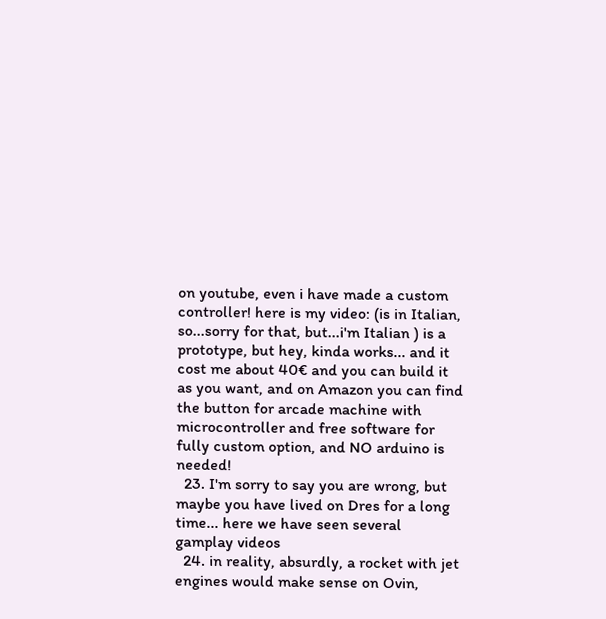on youtube, even i have made a custom controller! here is my video: (is in Italian, so...sorry for that, but...i'm Italian ) is a prototype, but hey, kinda works... and it cost me about 40€ and you can build it as you want, and on Amazon you can find the button for arcade machine with microcontroller and free software for fully custom option, and NO arduino is needed!
  23. I'm sorry to say you are wrong, but maybe you have lived on Dres for a long time... here we have seen several gamplay videos
  24. in reality, absurdly, a rocket with jet engines would make sense on Ovin,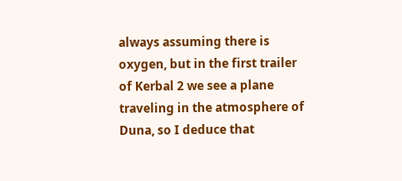always assuming there is oxygen, but in the first trailer of Kerbal 2 we see a plane traveling in the atmosphere of Duna, so I deduce that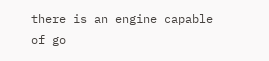there is an engine capable of go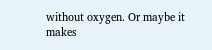without oxygen. Or maybe it makes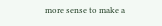more sense to make a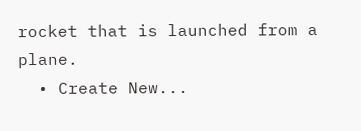rocket that is launched from a plane.
  • Create New...